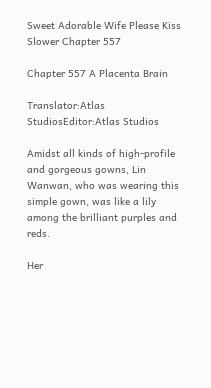Sweet Adorable Wife Please Kiss Slower Chapter 557

Chapter 557 A Placenta Brain

Translator:Atlas StudiosEditor:Atlas Studios

Amidst all kinds of high-profile and gorgeous gowns, Lin Wanwan, who was wearing this simple gown, was like a lily among the brilliant purples and reds.

Her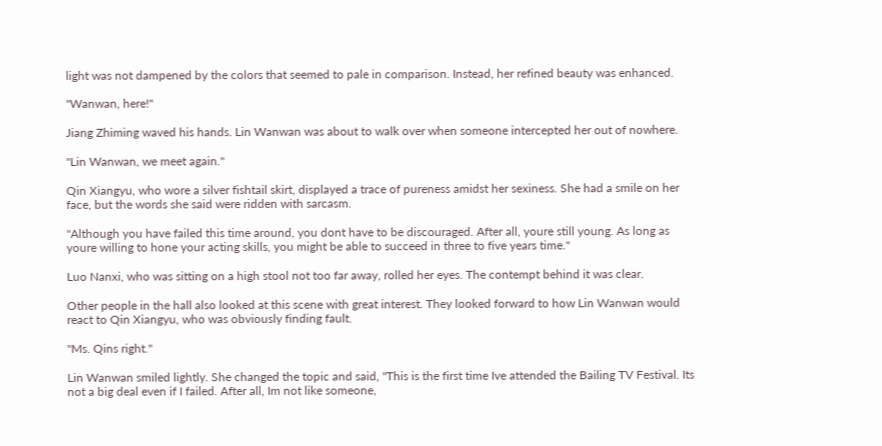light was not dampened by the colors that seemed to pale in comparison. Instead, her refined beauty was enhanced.

"Wanwan, here!"

Jiang Zhiming waved his hands. Lin Wanwan was about to walk over when someone intercepted her out of nowhere.

"Lin Wanwan, we meet again."

Qin Xiangyu, who wore a silver fishtail skirt, displayed a trace of pureness amidst her sexiness. She had a smile on her face, but the words she said were ridden with sarcasm.

"Although you have failed this time around, you dont have to be discouraged. After all, youre still young. As long as youre willing to hone your acting skills, you might be able to succeed in three to five years time."

Luo Nanxi, who was sitting on a high stool not too far away, rolled her eyes. The contempt behind it was clear.

Other people in the hall also looked at this scene with great interest. They looked forward to how Lin Wanwan would react to Qin Xiangyu, who was obviously finding fault.

"Ms. Qins right."

Lin Wanwan smiled lightly. She changed the topic and said, "This is the first time Ive attended the Bailing TV Festival. Its not a big deal even if I failed. After all, Im not like someone,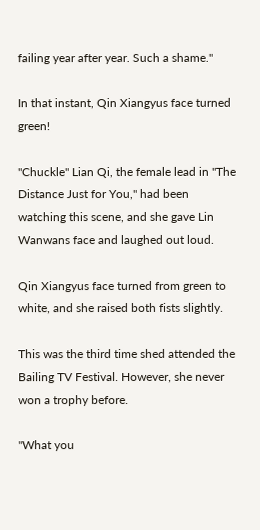failing year after year. Such a shame."

In that instant, Qin Xiangyus face turned green!

"Chuckle" Lian Qi, the female lead in "The Distance Just for You," had been watching this scene, and she gave Lin Wanwans face and laughed out loud.

Qin Xiangyus face turned from green to white, and she raised both fists slightly.

This was the third time shed attended the Bailing TV Festival. However, she never won a trophy before.

"What you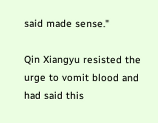said made sense."

Qin Xiangyu resisted the urge to vomit blood and had said this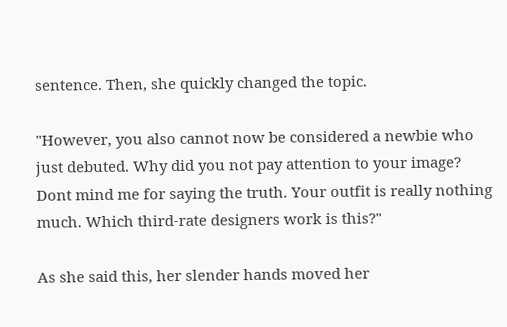sentence. Then, she quickly changed the topic.

"However, you also cannot now be considered a newbie who just debuted. Why did you not pay attention to your image? Dont mind me for saying the truth. Your outfit is really nothing much. Which third-rate designers work is this?"

As she said this, her slender hands moved her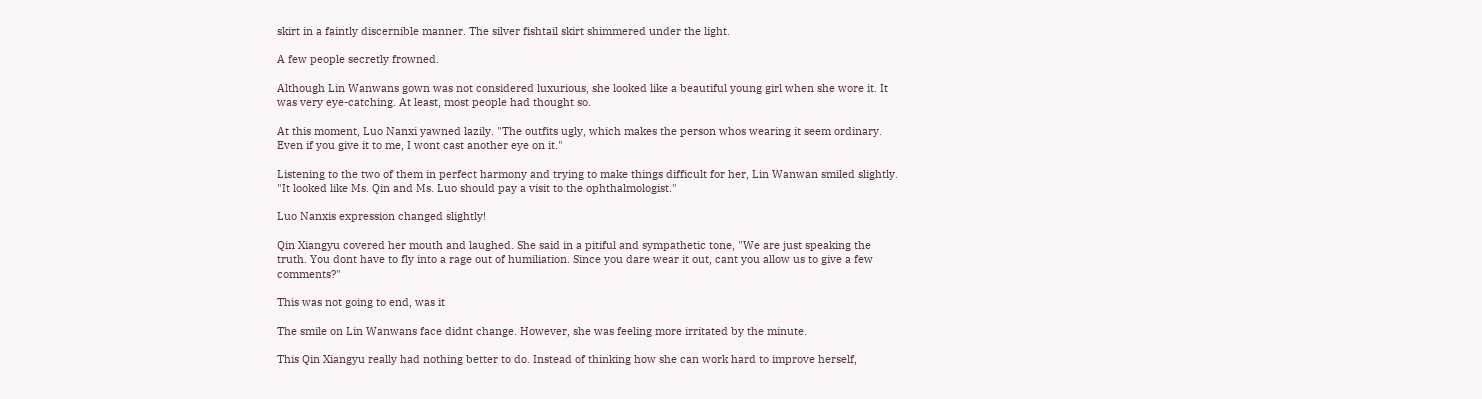skirt in a faintly discernible manner. The silver fishtail skirt shimmered under the light.

A few people secretly frowned.

Although Lin Wanwans gown was not considered luxurious, she looked like a beautiful young girl when she wore it. It was very eye-catching. At least, most people had thought so.

At this moment, Luo Nanxi yawned lazily. "The outfits ugly, which makes the person whos wearing it seem ordinary. Even if you give it to me, I wont cast another eye on it."

Listening to the two of them in perfect harmony and trying to make things difficult for her, Lin Wanwan smiled slightly. "It looked like Ms. Qin and Ms. Luo should pay a visit to the ophthalmologist."

Luo Nanxis expression changed slightly!

Qin Xiangyu covered her mouth and laughed. She said in a pitiful and sympathetic tone, "We are just speaking the truth. You dont have to fly into a rage out of humiliation. Since you dare wear it out, cant you allow us to give a few comments?"

This was not going to end, was it

The smile on Lin Wanwans face didnt change. However, she was feeling more irritated by the minute.

This Qin Xiangyu really had nothing better to do. Instead of thinking how she can work hard to improve herself,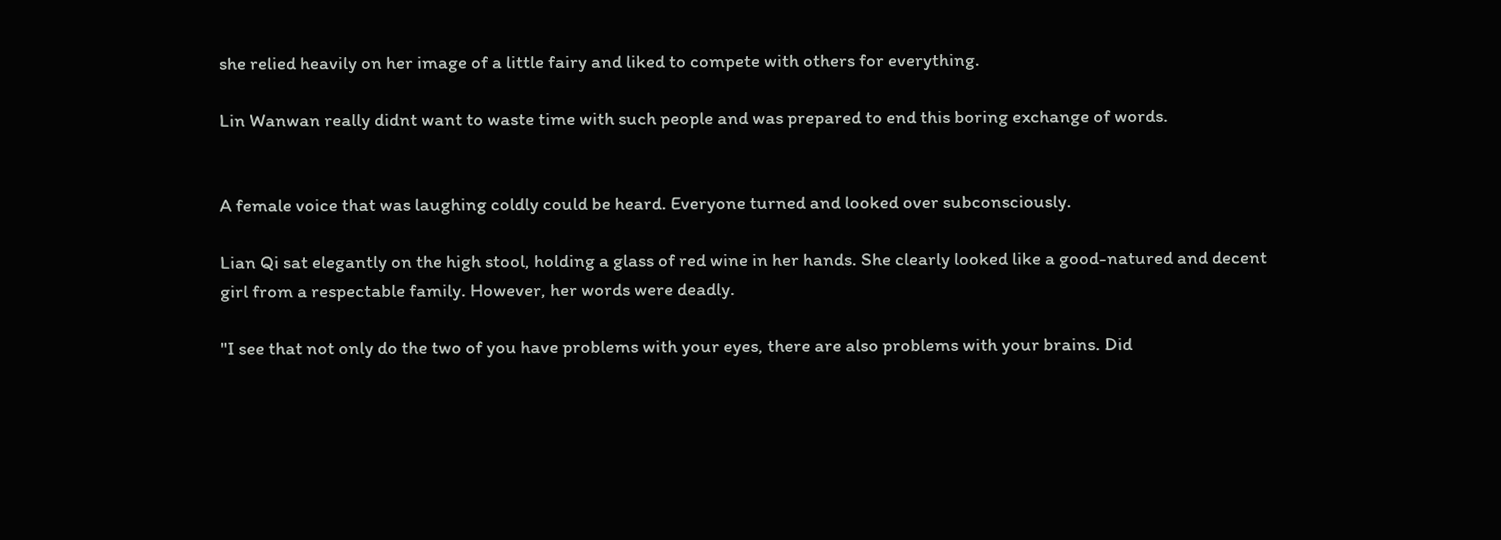she relied heavily on her image of a little fairy and liked to compete with others for everything.

Lin Wanwan really didnt want to waste time with such people and was prepared to end this boring exchange of words.


A female voice that was laughing coldly could be heard. Everyone turned and looked over subconsciously.

Lian Qi sat elegantly on the high stool, holding a glass of red wine in her hands. She clearly looked like a good-natured and decent girl from a respectable family. However, her words were deadly.

"I see that not only do the two of you have problems with your eyes, there are also problems with your brains. Did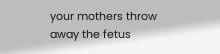your mothers throw away the fetus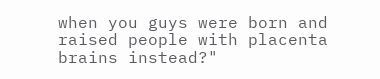when you guys were born and raised people with placenta brains instead?"